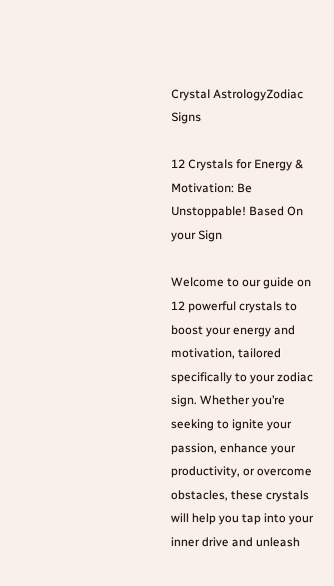Crystal AstrologyZodiac Signs

12 Crystals for Energy & Motivation: Be Unstoppable! Based On your Sign

Welcome to our guide on 12 powerful crystals to boost your energy and motivation, tailored specifically to your zodiac sign. Whether you’re seeking to ignite your passion, enhance your productivity, or overcome obstacles, these crystals will help you tap into your inner drive and unleash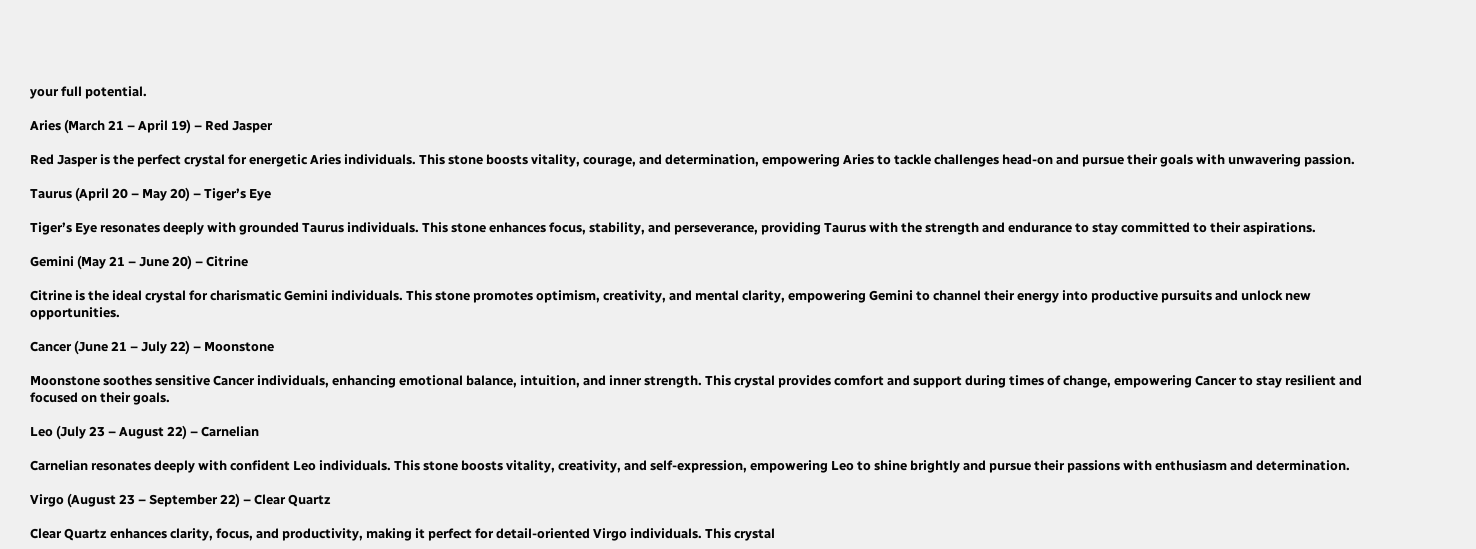your full potential.

Aries (March 21 – April 19) – Red Jasper

Red Jasper is the perfect crystal for energetic Aries individuals. This stone boosts vitality, courage, and determination, empowering Aries to tackle challenges head-on and pursue their goals with unwavering passion.

Taurus (April 20 – May 20) – Tiger’s Eye

Tiger’s Eye resonates deeply with grounded Taurus individuals. This stone enhances focus, stability, and perseverance, providing Taurus with the strength and endurance to stay committed to their aspirations.

Gemini (May 21 – June 20) – Citrine

Citrine is the ideal crystal for charismatic Gemini individuals. This stone promotes optimism, creativity, and mental clarity, empowering Gemini to channel their energy into productive pursuits and unlock new opportunities.

Cancer (June 21 – July 22) – Moonstone

Moonstone soothes sensitive Cancer individuals, enhancing emotional balance, intuition, and inner strength. This crystal provides comfort and support during times of change, empowering Cancer to stay resilient and focused on their goals.

Leo (July 23 – August 22) – Carnelian

Carnelian resonates deeply with confident Leo individuals. This stone boosts vitality, creativity, and self-expression, empowering Leo to shine brightly and pursue their passions with enthusiasm and determination.

Virgo (August 23 – September 22) – Clear Quartz

Clear Quartz enhances clarity, focus, and productivity, making it perfect for detail-oriented Virgo individuals. This crystal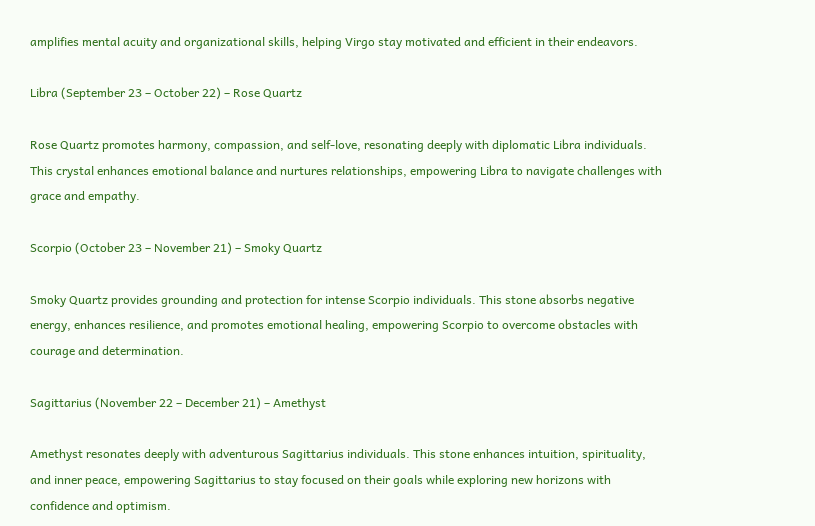amplifies mental acuity and organizational skills, helping Virgo stay motivated and efficient in their endeavors.

Libra (September 23 – October 22) – Rose Quartz

Rose Quartz promotes harmony, compassion, and self-love, resonating deeply with diplomatic Libra individuals. This crystal enhances emotional balance and nurtures relationships, empowering Libra to navigate challenges with grace and empathy.

Scorpio (October 23 – November 21) – Smoky Quartz

Smoky Quartz provides grounding and protection for intense Scorpio individuals. This stone absorbs negative energy, enhances resilience, and promotes emotional healing, empowering Scorpio to overcome obstacles with courage and determination.

Sagittarius (November 22 – December 21) – Amethyst

Amethyst resonates deeply with adventurous Sagittarius individuals. This stone enhances intuition, spirituality, and inner peace, empowering Sagittarius to stay focused on their goals while exploring new horizons with confidence and optimism.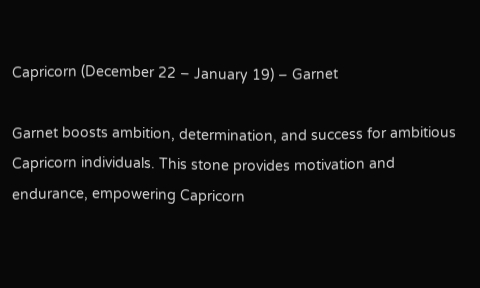Capricorn (December 22 – January 19) – Garnet

Garnet boosts ambition, determination, and success for ambitious Capricorn individuals. This stone provides motivation and endurance, empowering Capricorn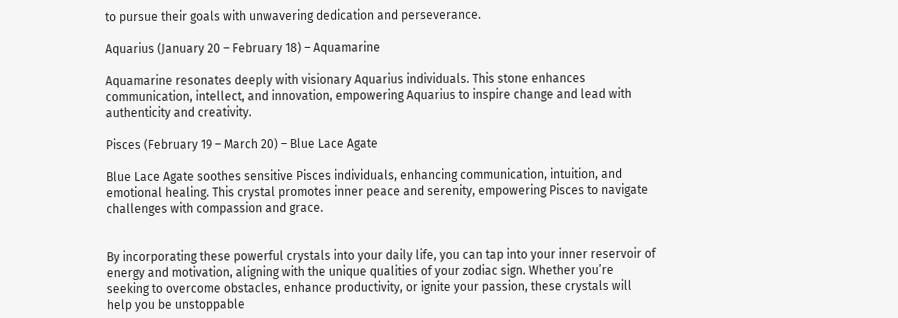to pursue their goals with unwavering dedication and perseverance.

Aquarius (January 20 – February 18) – Aquamarine

Aquamarine resonates deeply with visionary Aquarius individuals. This stone enhances communication, intellect, and innovation, empowering Aquarius to inspire change and lead with authenticity and creativity.

Pisces (February 19 – March 20) – Blue Lace Agate

Blue Lace Agate soothes sensitive Pisces individuals, enhancing communication, intuition, and emotional healing. This crystal promotes inner peace and serenity, empowering Pisces to navigate challenges with compassion and grace.


By incorporating these powerful crystals into your daily life, you can tap into your inner reservoir of energy and motivation, aligning with the unique qualities of your zodiac sign. Whether you’re seeking to overcome obstacles, enhance productivity, or ignite your passion, these crystals will help you be unstoppable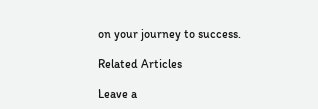on your journey to success.

Related Articles

Leave a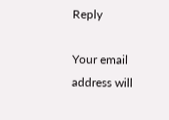Reply

Your email address will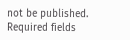not be published. Required fields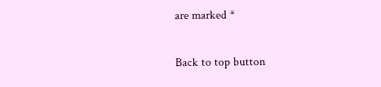are marked *

Back to top button